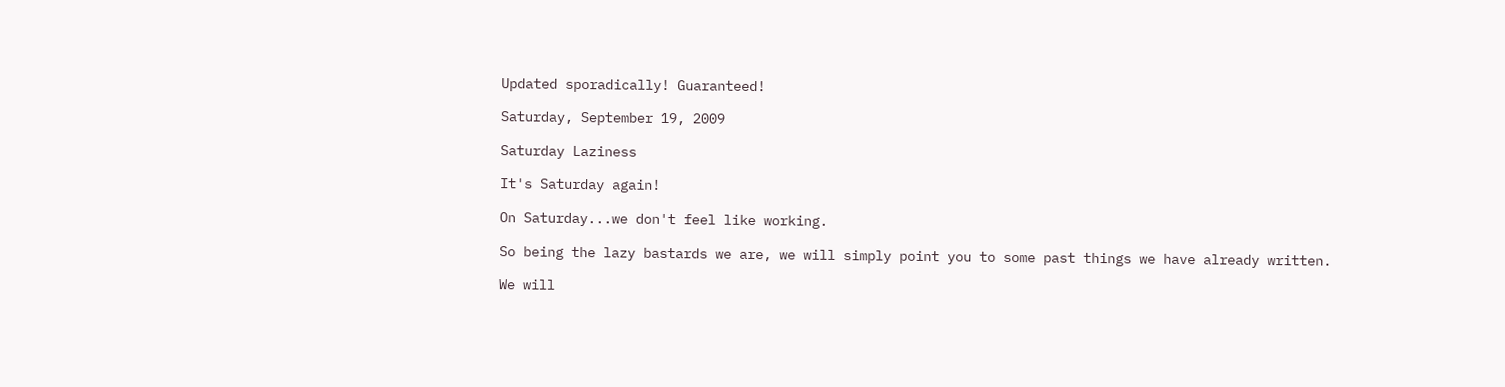Updated sporadically! Guaranteed!

Saturday, September 19, 2009

Saturday Laziness

It's Saturday again!

On Saturday...we don't feel like working.

So being the lazy bastards we are, we will simply point you to some past things we have already written.

We will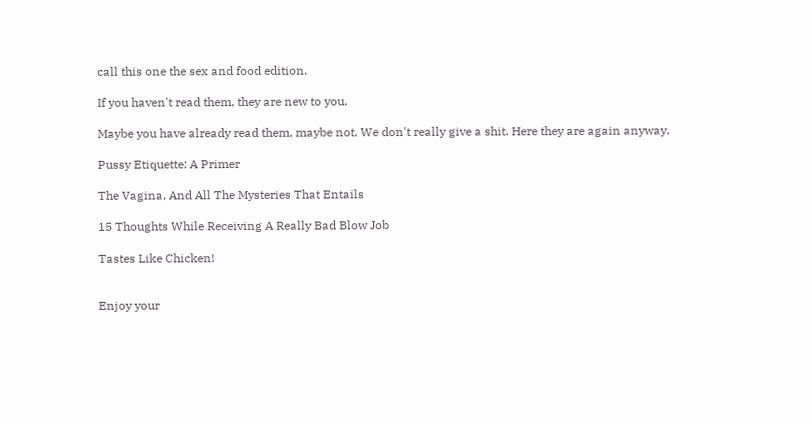call this one the sex and food edition.

If you haven't read them, they are new to you.

Maybe you have already read them, maybe not. We don't really give a shit. Here they are again anyway.

Pussy Etiquette: A Primer

The Vagina, And All The Mysteries That Entails

15 Thoughts While Receiving A Really Bad Blow Job

Tastes Like Chicken!


Enjoy your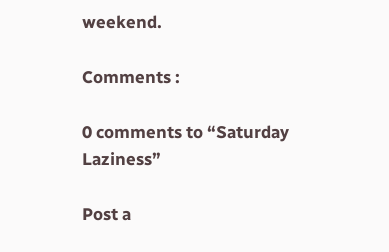weekend.

Comments :

0 comments to “Saturday Laziness”

Post a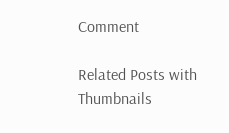Comment

Related Posts with Thumbnails